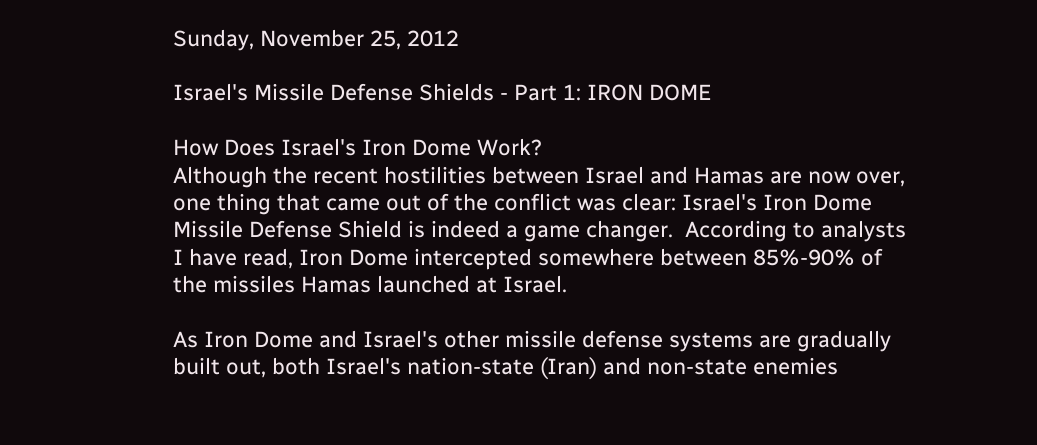Sunday, November 25, 2012

Israel's Missile Defense Shields - Part 1: IRON DOME

How Does Israel's Iron Dome Work?
Although the recent hostilities between Israel and Hamas are now over, one thing that came out of the conflict was clear: Israel's Iron Dome Missile Defense Shield is indeed a game changer.  According to analysts I have read, Iron Dome intercepted somewhere between 85%-90% of the missiles Hamas launched at Israel.

As Iron Dome and Israel's other missile defense systems are gradually built out, both Israel's nation-state (Iran) and non-state enemies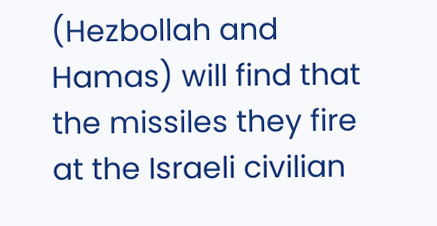(Hezbollah and Hamas) will find that the missiles they fire at the Israeli civilian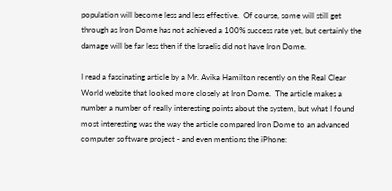population will become less and less effective.  Of course, some will still get through as Iron Dome has not achieved a 100% success rate yet, but certainly the damage will be far less then if the Israelis did not have Iron Dome.

I read a fascinating article by a Mr. Avika Hamilton recently on the Real Clear World website that looked more closely at Iron Dome.  The article makes a number a number of really interesting points about the system, but what I found most interesting was the way the article compared Iron Dome to an advanced computer software project - and even mentions the iPhone: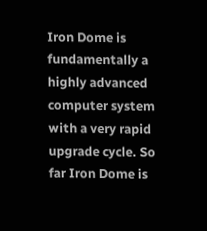Iron Dome is fundamentally a highly advanced computer system with a very rapid upgrade cycle. So far Iron Dome is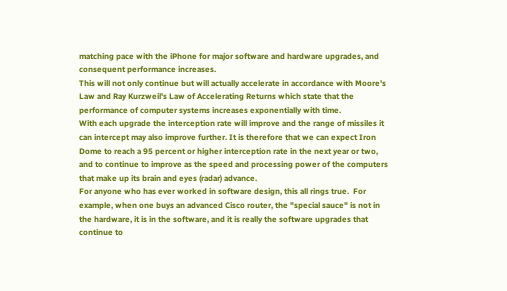matching pace with the iPhone for major software and hardware upgrades, and consequent performance increases.
This will not only continue but will actually accelerate in accordance with Moore's Law and Ray Kurzweil's Law of Accelerating Returns which state that the performance of computer systems increases exponentially with time.
With each upgrade the interception rate will improve and the range of missiles it can intercept may also improve further. It is therefore that we can expect Iron Dome to reach a 95 percent or higher interception rate in the next year or two, and to continue to improve as the speed and processing power of the computers that make up its brain and eyes (radar) advance.
For anyone who has ever worked in software design, this all rings true.  For example, when one buys an advanced Cisco router, the "special sauce" is not in the hardware, it is in the software, and it is really the software upgrades that continue to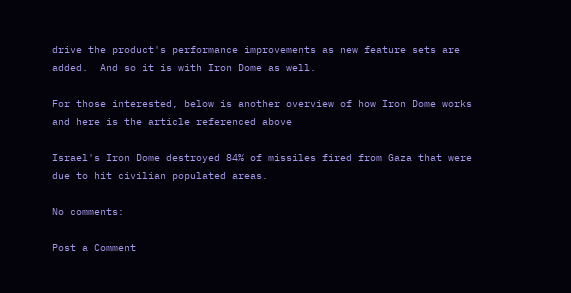drive the product's performance improvements as new feature sets are added.  And so it is with Iron Dome as well.

For those interested, below is another overview of how Iron Dome works and here is the article referenced above

Israel's Iron Dome destroyed 84% of missiles fired from Gaza that were due to hit civilian populated areas.

No comments:

Post a Comment